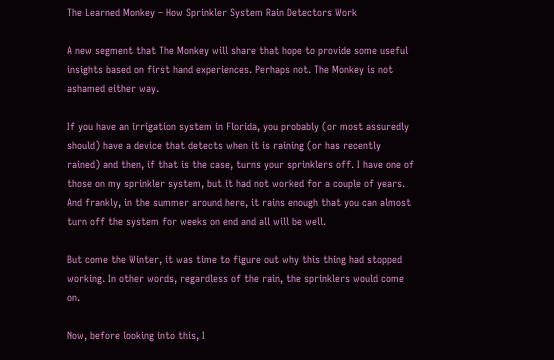The Learned Monkey – How Sprinkler System Rain Detectors Work

A new segment that The Monkey will share that hope to provide some useful insights based on first hand experiences. Perhaps not. The Monkey is not ashamed either way.

If you have an irrigation system in Florida, you probably (or most assuredly should) have a device that detects when it is raining (or has recently rained) and then, if that is the case, turns your sprinklers off. I have one of those on my sprinkler system, but it had not worked for a couple of years. And frankly, in the summer around here, it rains enough that you can almost turn off the system for weeks on end and all will be well.

But come the Winter, it was time to figure out why this thing had stopped working. In other words, regardless of the rain, the sprinklers would come on.

Now, before looking into this, I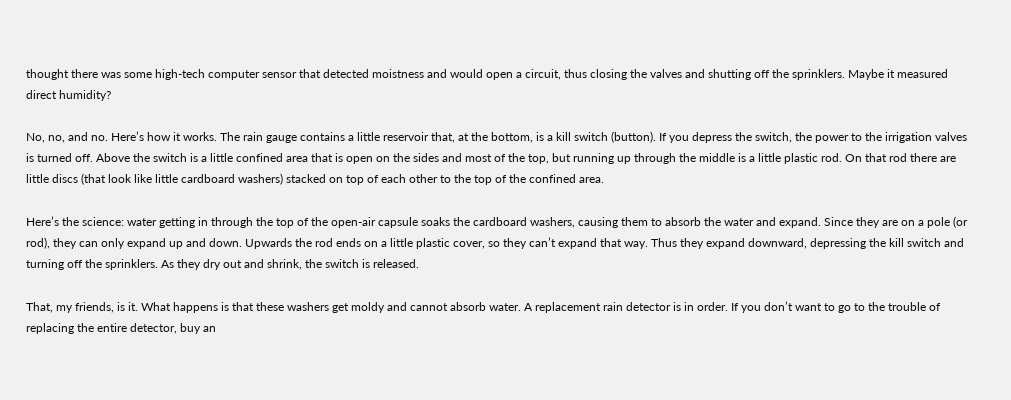thought there was some high-tech computer sensor that detected moistness and would open a circuit, thus closing the valves and shutting off the sprinklers. Maybe it measured direct humidity?

No, no, and no. Here’s how it works. The rain gauge contains a little reservoir that, at the bottom, is a kill switch (button). If you depress the switch, the power to the irrigation valves is turned off. Above the switch is a little confined area that is open on the sides and most of the top, but running up through the middle is a little plastic rod. On that rod there are little discs (that look like little cardboard washers) stacked on top of each other to the top of the confined area.

Here’s the science: water getting in through the top of the open-air capsule soaks the cardboard washers, causing them to absorb the water and expand. Since they are on a pole (or rod), they can only expand up and down. Upwards the rod ends on a little plastic cover, so they can’t expand that way. Thus they expand downward, depressing the kill switch and turning off the sprinklers. As they dry out and shrink, the switch is released.

That, my friends, is it. What happens is that these washers get moldy and cannot absorb water. A replacement rain detector is in order. If you don’t want to go to the trouble of replacing the entire detector, buy an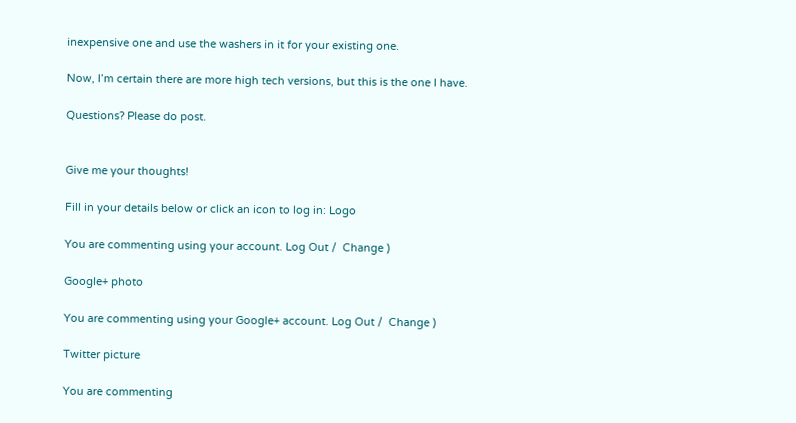inexpensive one and use the washers in it for your existing one.

Now, I’m certain there are more high tech versions, but this is the one I have.

Questions? Please do post.


Give me your thoughts!

Fill in your details below or click an icon to log in: Logo

You are commenting using your account. Log Out /  Change )

Google+ photo

You are commenting using your Google+ account. Log Out /  Change )

Twitter picture

You are commenting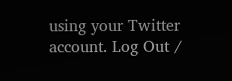using your Twitter account. Log Out /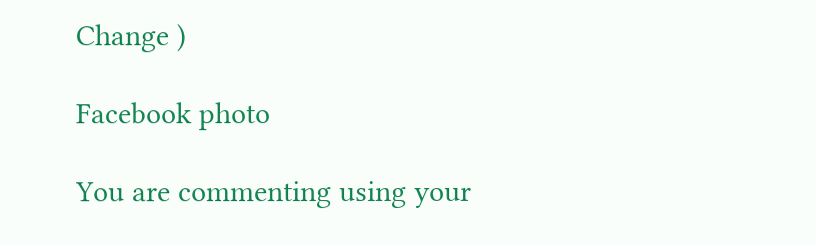Change )

Facebook photo

You are commenting using your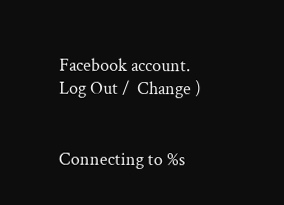Facebook account. Log Out /  Change )


Connecting to %s